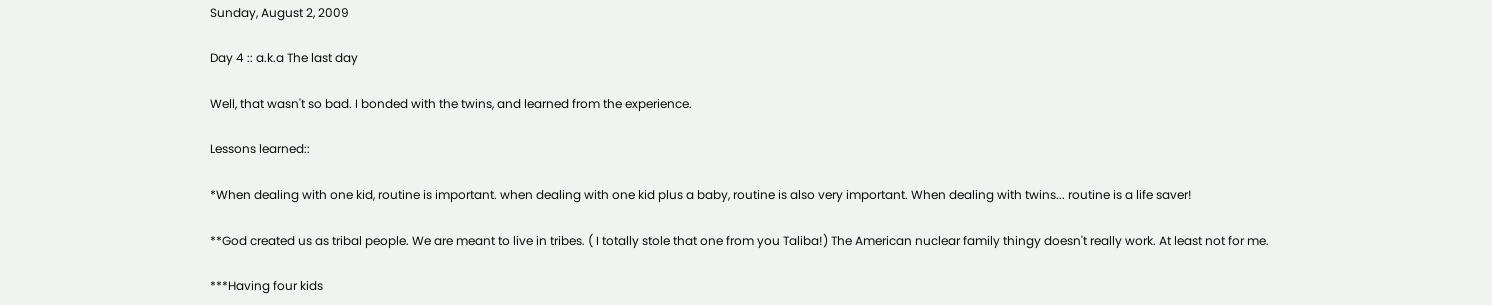Sunday, August 2, 2009

Day 4 :: a.k.a The last day

Well, that wasn't so bad. I bonded with the twins, and learned from the experience.

Lessons learned::

*When dealing with one kid, routine is important. when dealing with one kid plus a baby, routine is also very important. When dealing with twins... routine is a life saver!

**God created us as tribal people. We are meant to live in tribes. ( I totally stole that one from you Taliba!) The American nuclear family thingy doesn't really work. At least not for me.

***Having four kids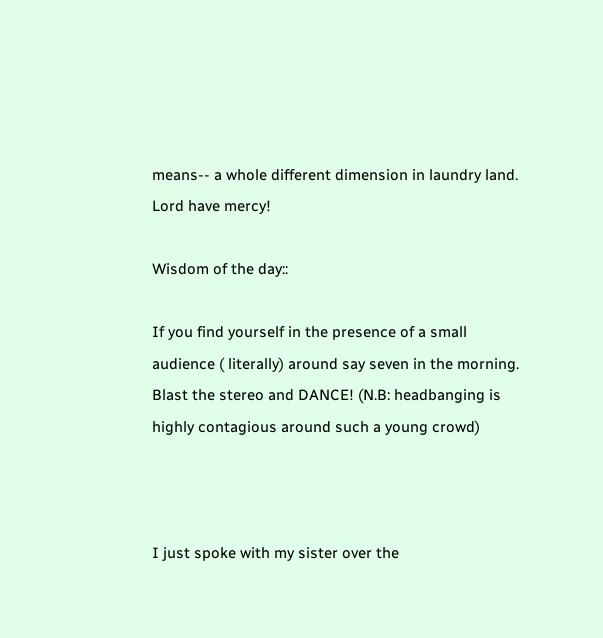means-- a whole different dimension in laundry land. Lord have mercy!

Wisdom of the day::

If you find yourself in the presence of a small audience ( literally) around say seven in the morning. Blast the stereo and DANCE! (N.B: headbanging is highly contagious around such a young crowd)



I just spoke with my sister over the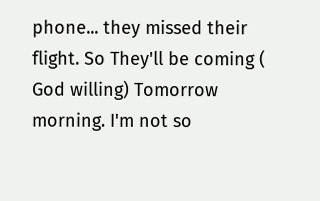phone... they missed their flight. So They'll be coming ( God willing) Tomorrow morning. I'm not so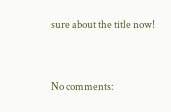sure about the title now!


No comments: